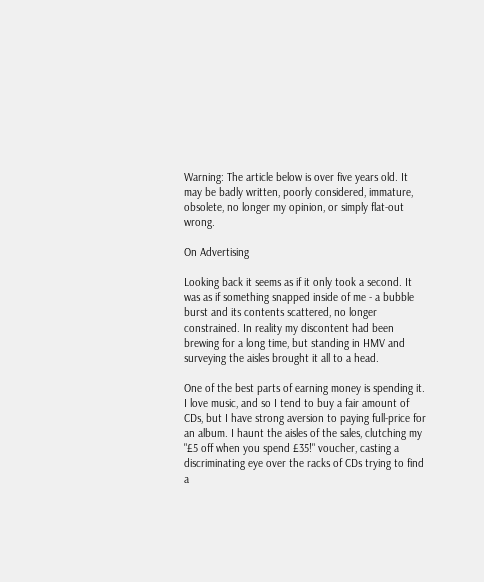Warning: The article below is over five years old. It may be badly written, poorly considered, immature, obsolete, no longer my opinion, or simply flat-out wrong.

On Advertising

Looking back it seems as if it only took a second. It was as if something snapped inside of me - a bubble burst and its contents scattered, no longer constrained. In reality my discontent had been brewing for a long time, but standing in HMV and surveying the aisles brought it all to a head.

One of the best parts of earning money is spending it. I love music, and so I tend to buy a fair amount of CDs, but I have strong aversion to paying full-price for an album. I haunt the aisles of the sales, clutching my "£5 off when you spend £35!" voucher, casting a discriminating eye over the racks of CDs trying to find a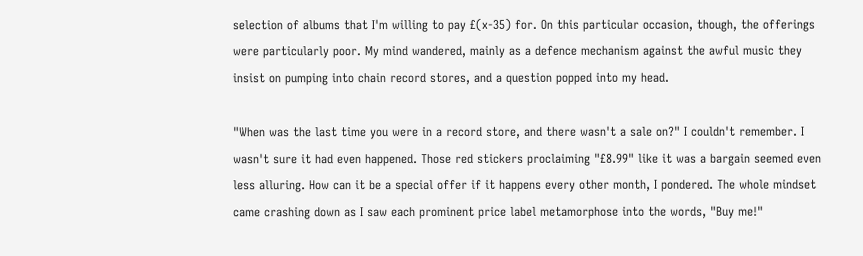selection of albums that I'm willing to pay £(x-35) for. On this particular occasion, though, the offerings were particularly poor. My mind wandered, mainly as a defence mechanism against the awful music they insist on pumping into chain record stores, and a question popped into my head.

"When was the last time you were in a record store, and there wasn't a sale on?" I couldn't remember. I wasn't sure it had even happened. Those red stickers proclaiming "£8.99" like it was a bargain seemed even less alluring. How can it be a special offer if it happens every other month, I pondered. The whole mindset came crashing down as I saw each prominent price label metamorphose into the words, "Buy me!"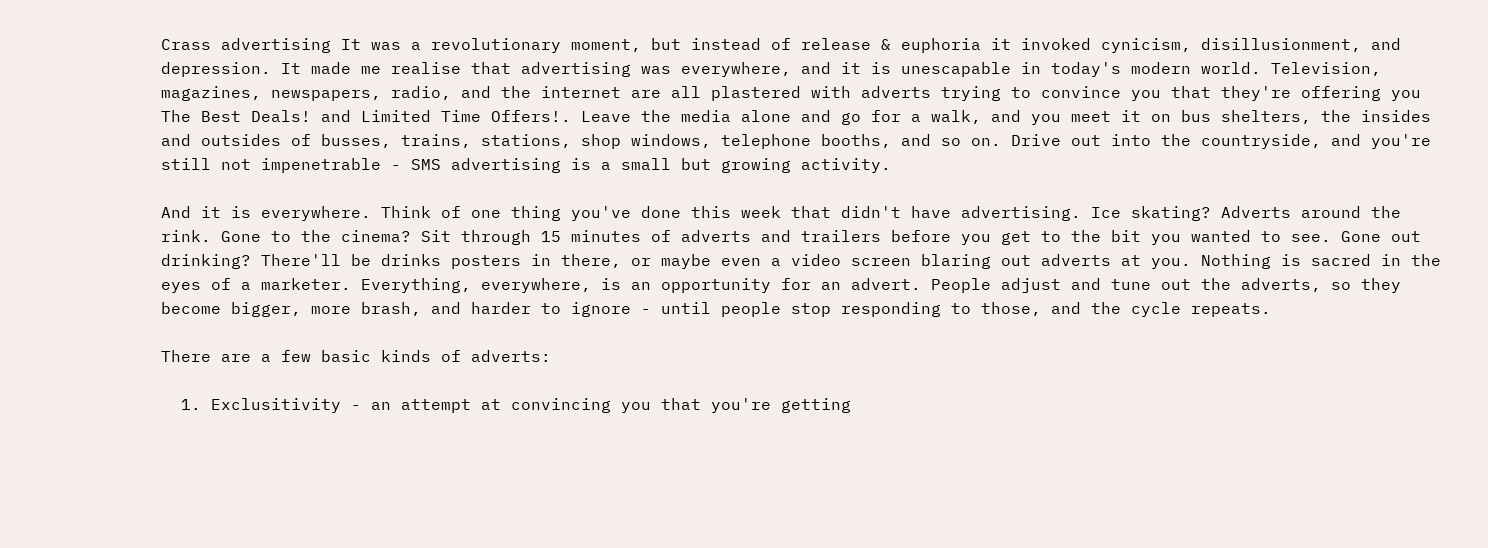Crass advertising It was a revolutionary moment, but instead of release & euphoria it invoked cynicism, disillusionment, and depression. It made me realise that advertising was everywhere, and it is unescapable in today's modern world. Television, magazines, newspapers, radio, and the internet are all plastered with adverts trying to convince you that they're offering you The Best Deals! and Limited Time Offers!. Leave the media alone and go for a walk, and you meet it on bus shelters, the insides and outsides of busses, trains, stations, shop windows, telephone booths, and so on. Drive out into the countryside, and you're still not impenetrable - SMS advertising is a small but growing activity.

And it is everywhere. Think of one thing you've done this week that didn't have advertising. Ice skating? Adverts around the rink. Gone to the cinema? Sit through 15 minutes of adverts and trailers before you get to the bit you wanted to see. Gone out drinking? There'll be drinks posters in there, or maybe even a video screen blaring out adverts at you. Nothing is sacred in the eyes of a marketer. Everything, everywhere, is an opportunity for an advert. People adjust and tune out the adverts, so they become bigger, more brash, and harder to ignore - until people stop responding to those, and the cycle repeats.

There are a few basic kinds of adverts:

  1. Exclusitivity - an attempt at convincing you that you're getting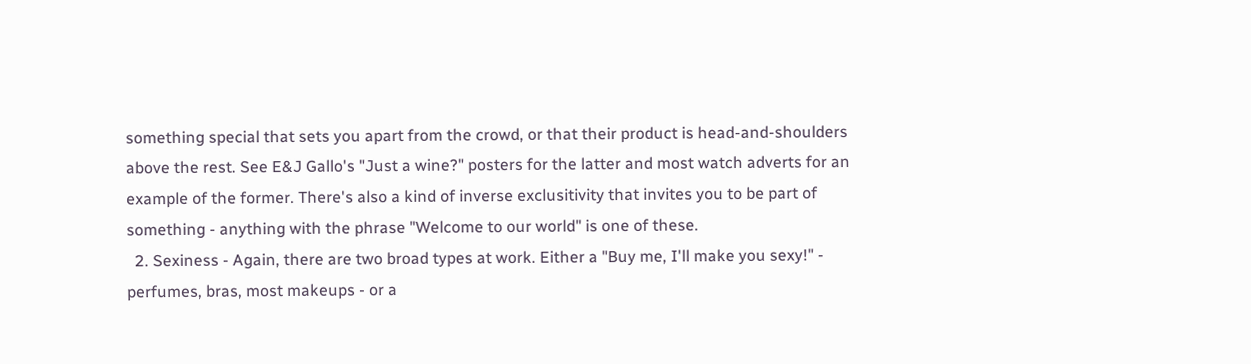something special that sets you apart from the crowd, or that their product is head-and-shoulders above the rest. See E&J Gallo's "Just a wine?" posters for the latter and most watch adverts for an example of the former. There's also a kind of inverse exclusitivity that invites you to be part of something - anything with the phrase "Welcome to our world" is one of these.
  2. Sexiness - Again, there are two broad types at work. Either a "Buy me, I'll make you sexy!" - perfumes, bras, most makeups - or a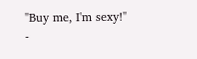"Buy me, I'm sexy!" -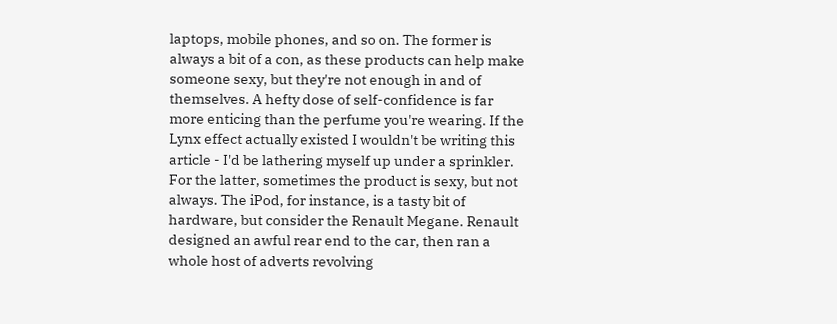laptops, mobile phones, and so on. The former is always a bit of a con, as these products can help make someone sexy, but they're not enough in and of themselves. A hefty dose of self-confidence is far more enticing than the perfume you're wearing. If the Lynx effect actually existed I wouldn't be writing this article - I'd be lathering myself up under a sprinkler. For the latter, sometimes the product is sexy, but not always. The iPod, for instance, is a tasty bit of hardware, but consider the Renault Megane. Renault designed an awful rear end to the car, then ran a whole host of adverts revolving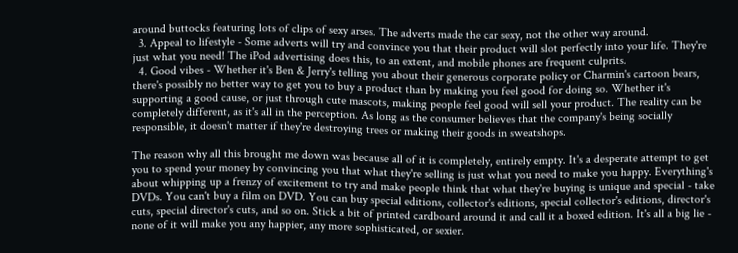around buttocks featuring lots of clips of sexy arses. The adverts made the car sexy, not the other way around.
  3. Appeal to lifestyle - Some adverts will try and convince you that their product will slot perfectly into your life. They're just what you need! The iPod advertising does this, to an extent, and mobile phones are frequent culprits.
  4. Good vibes - Whether it's Ben & Jerry's telling you about their generous corporate policy or Charmin's cartoon bears, there's possibly no better way to get you to buy a product than by making you feel good for doing so. Whether it's supporting a good cause, or just through cute mascots, making people feel good will sell your product. The reality can be completely different, as it's all in the perception. As long as the consumer believes that the company's being socially responsible, it doesn't matter if they're destroying trees or making their goods in sweatshops.

The reason why all this brought me down was because all of it is completely, entirely empty. It's a desperate attempt to get you to spend your money by convincing you that what they're selling is just what you need to make you happy. Everything's about whipping up a frenzy of excitement to try and make people think that what they're buying is unique and special - take DVDs. You can't buy a film on DVD. You can buy special editions, collector's editions, special collector's editions, director's cuts, special director's cuts, and so on. Stick a bit of printed cardboard around it and call it a boxed edition. It's all a big lie - none of it will make you any happier, any more sophisticated, or sexier.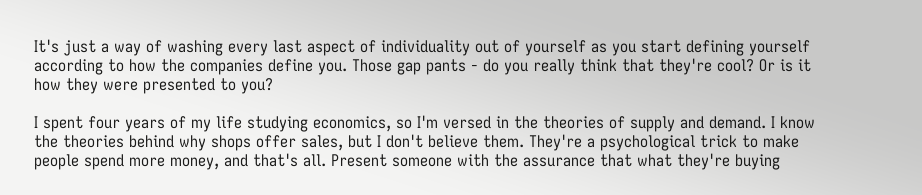It's just a way of washing every last aspect of individuality out of yourself as you start defining yourself according to how the companies define you. Those gap pants - do you really think that they're cool? Or is it how they were presented to you?

I spent four years of my life studying economics, so I'm versed in the theories of supply and demand. I know the theories behind why shops offer sales, but I don't believe them. They're a psychological trick to make people spend more money, and that's all. Present someone with the assurance that what they're buying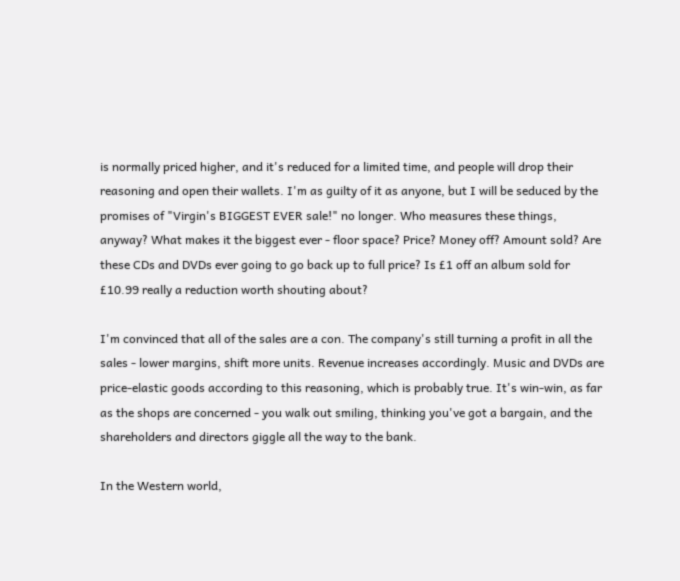is normally priced higher, and it's reduced for a limited time, and people will drop their reasoning and open their wallets. I'm as guilty of it as anyone, but I will be seduced by the promises of "Virgin's BIGGEST EVER sale!" no longer. Who measures these things, anyway? What makes it the biggest ever - floor space? Price? Money off? Amount sold? Are these CDs and DVDs ever going to go back up to full price? Is £1 off an album sold for £10.99 really a reduction worth shouting about?

I'm convinced that all of the sales are a con. The company's still turning a profit in all the sales - lower margins, shift more units. Revenue increases accordingly. Music and DVDs are price-elastic goods according to this reasoning, which is probably true. It's win-win, as far as the shops are concerned - you walk out smiling, thinking you've got a bargain, and the shareholders and directors giggle all the way to the bank.

In the Western world,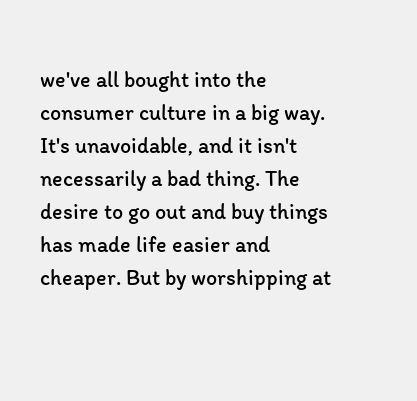we've all bought into the consumer culture in a big way. It's unavoidable, and it isn't necessarily a bad thing. The desire to go out and buy things has made life easier and cheaper. But by worshipping at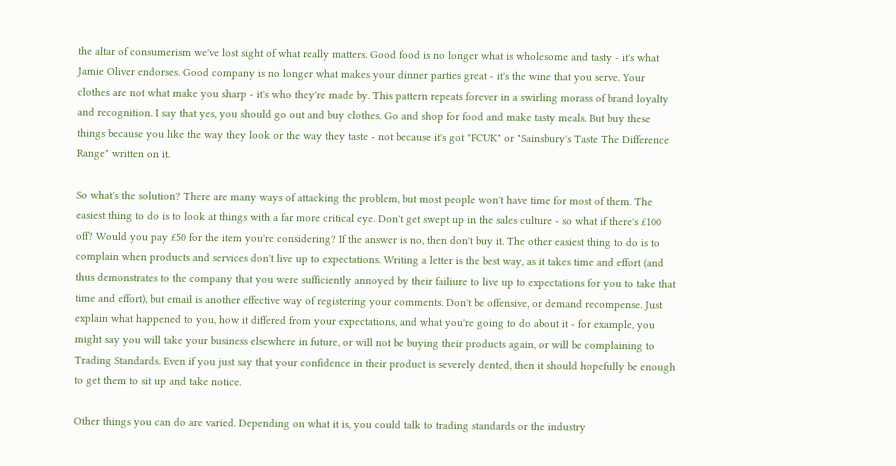the altar of consumerism we've lost sight of what really matters. Good food is no longer what is wholesome and tasty - it's what Jamie Oliver endorses. Good company is no longer what makes your dinner parties great - it's the wine that you serve. Your clothes are not what make you sharp - it's who they're made by. This pattern repeats forever in a swirling morass of brand loyalty and recognition. I say that yes, you should go out and buy clothes. Go and shop for food and make tasty meals. But buy these things because you like the way they look or the way they taste - not because it's got "FCUK" or "Sainsbury's Taste The Difference Range" written on it.

So what's the solution? There are many ways of attacking the problem, but most people won't have time for most of them. The easiest thing to do is to look at things with a far more critical eye. Don't get swept up in the sales culture - so what if there's £100 off? Would you pay £50 for the item you're considering? If the answer is no, then don't buy it. The other easiest thing to do is to complain when products and services don't live up to expectations. Writing a letter is the best way, as it takes time and effort (and thus demonstrates to the company that you were sufficiently annoyed by their failiure to live up to expectations for you to take that time and effort), but email is another effective way of registering your comments. Don't be offensive, or demand recompense. Just explain what happened to you, how it differed from your expectations, and what you're going to do about it - for example, you might say you will take your business elsewhere in future, or will not be buying their products again, or will be complaining to Trading Standards. Even if you just say that your confidence in their product is severely dented, then it should hopefully be enough to get them to sit up and take notice.

Other things you can do are varied. Depending on what it is, you could talk to trading standards or the industry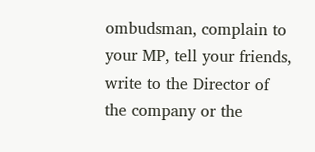ombudsman, complain to your MP, tell your friends, write to the Director of the company or the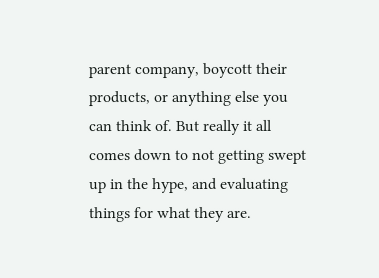parent company, boycott their products, or anything else you can think of. But really it all comes down to not getting swept up in the hype, and evaluating things for what they are.